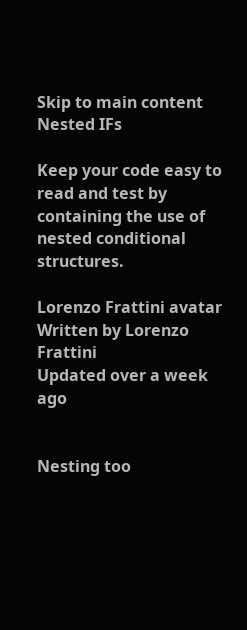Skip to main content
Nested IFs

Keep your code easy to read and test by containing the use of nested conditional structures.

Lorenzo Frattini avatar
Written by Lorenzo Frattini
Updated over a week ago


Nesting too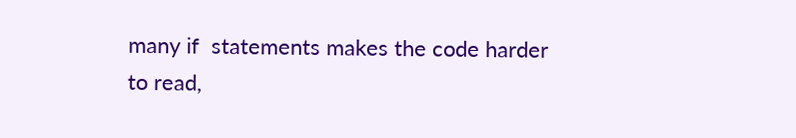many if  statements makes the code harder to read,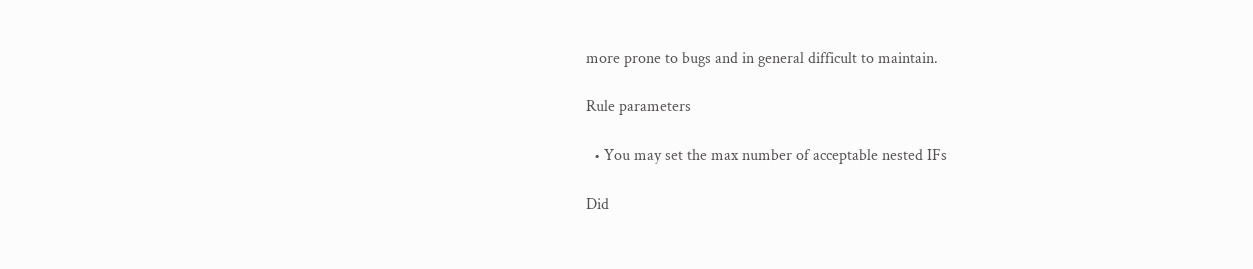more prone to bugs and in general difficult to maintain.

Rule parameters

  • You may set the max number of acceptable nested IFs

Did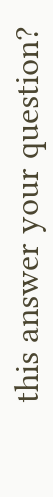this answer your question?